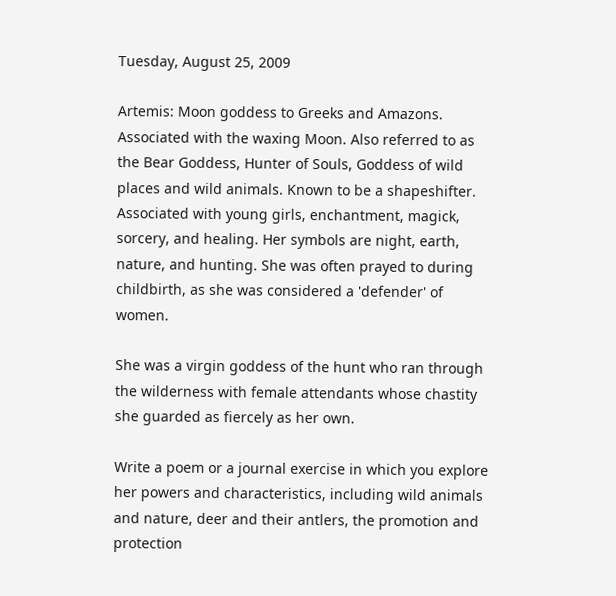Tuesday, August 25, 2009

Artemis: Moon goddess to Greeks and Amazons. Associated with the waxing Moon. Also referred to as the Bear Goddess, Hunter of Souls, Goddess of wild places and wild animals. Known to be a shapeshifter. Associated with young girls, enchantment, magick, sorcery, and healing. Her symbols are night, earth, nature, and hunting. She was often prayed to during childbirth, as she was considered a 'defender' of women.

She was a virgin goddess of the hunt who ran through the wilderness with female attendants whose chastity she guarded as fiercely as her own.

Write a poem or a journal exercise in which you explore her powers and characteristics, including wild animals and nature, deer and their antlers, the promotion and protection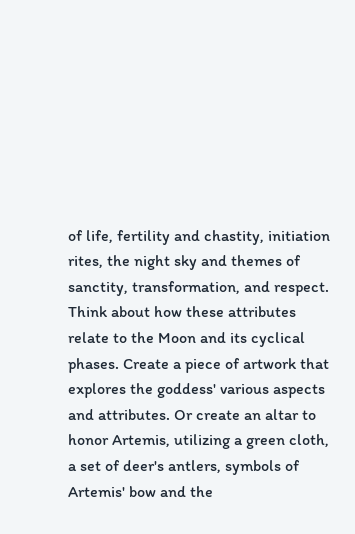of life, fertility and chastity, initiation rites, the night sky and themes of sanctity, transformation, and respect. Think about how these attributes relate to the Moon and its cyclical phases. Create a piece of artwork that explores the goddess' various aspects and attributes. Or create an altar to honor Artemis, utilizing a green cloth, a set of deer's antlers, symbols of Artemis' bow and the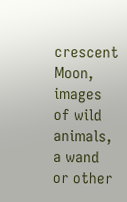crescent Moon, images of wild animals, a wand or other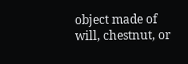object made of will, chestnut, or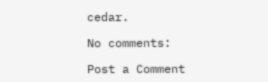cedar.

No comments:

Post a Comment